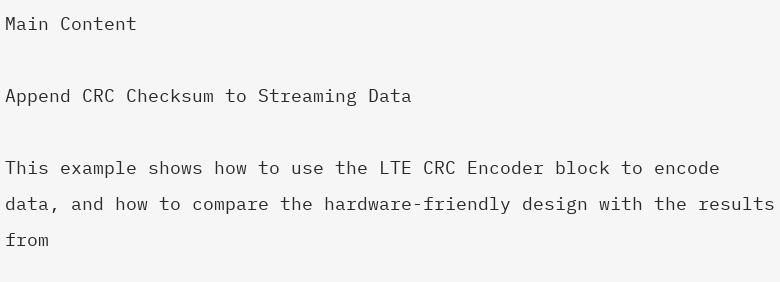Main Content

Append CRC Checksum to Streaming Data

This example shows how to use the LTE CRC Encoder block to encode data, and how to compare the hardware-friendly design with the results from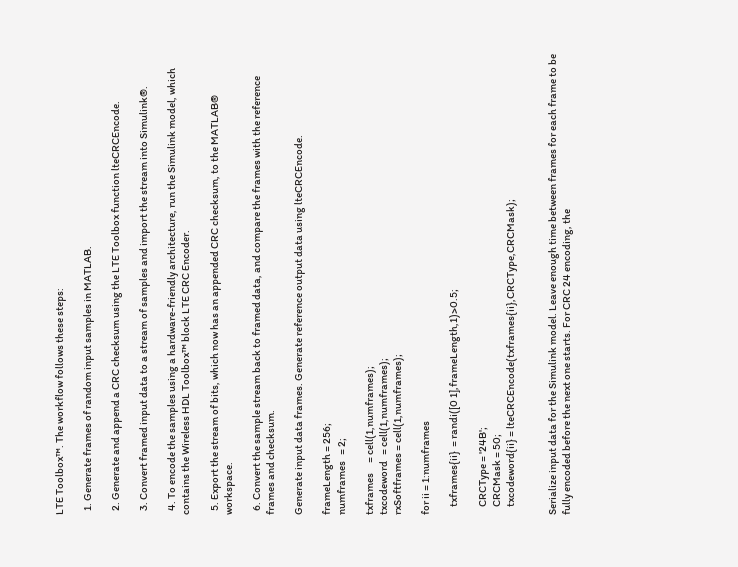LTE Toolbox™. The workflow follows these steps:

  1. Generate frames of random input samples in MATLAB.

  2. Generate and append a CRC checksum using the LTE Toolbox function lteCRCEncode.

  3. Convert framed input data to a stream of samples and import the stream into Simulink®.

  4. To encode the samples using a hardware-friendly architecture, run the Simulink model, which contains the Wireless HDL Toolbox™ block LTE CRC Encoder.

  5. Export the stream of bits, which now has an appended CRC checksum, to the MATLAB® workspace.

  6. Convert the sample stream back to framed data, and compare the frames with the reference frames and checksum.

Generate input data frames. Generate reference output data using lteCRCEncode.

frameLength = 256;
numframes   = 2;

txframes     = cell(1,numframes);
txcodeword   = cell(1,numframes);
rxSoftframes = cell(1,numframes);

for ii = 1:numframes

    txframes{ii}  = randi([0 1],frameLength,1)>0.5;

    CRCType = '24B';
    CRCMask = 50;
    txcodeword{ii} = lteCRCEncode(txframes{ii},CRCType,CRCMask);


Serialize input data for the Simulink model. Leave enough time between frames for each frame to be fully encoded before the next one starts. For CRC 24 encoding, the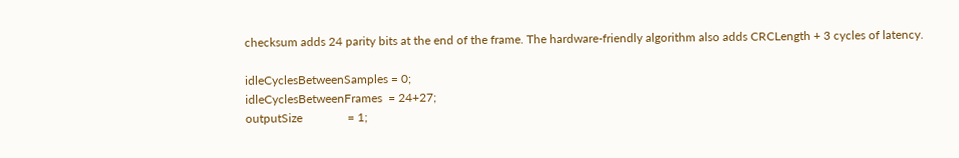checksum adds 24 parity bits at the end of the frame. The hardware-friendly algorithm also adds CRCLength + 3 cycles of latency.

idleCyclesBetweenSamples = 0;
idleCyclesBetweenFrames  = 24+27;
outputSize               = 1;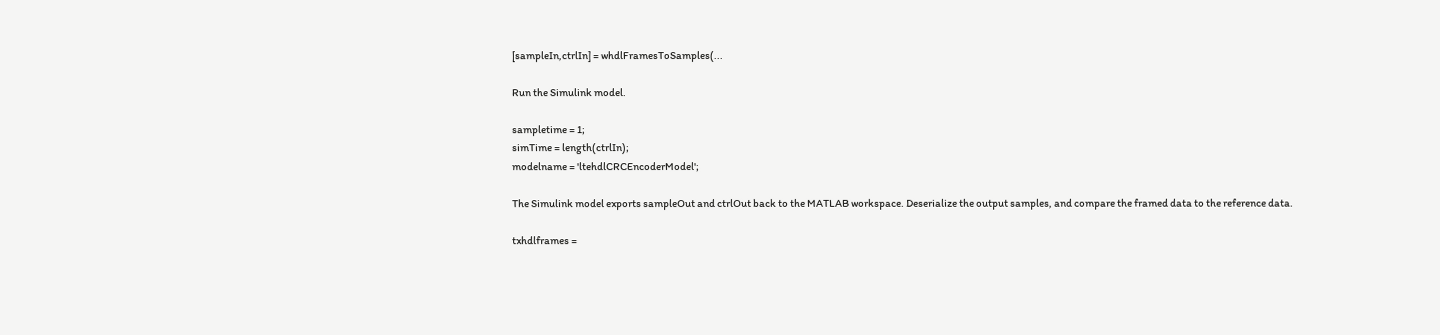[sampleIn,ctrlIn] = whdlFramesToSamples(...

Run the Simulink model.

sampletime = 1;
simTime = length(ctrlIn);
modelname = 'ltehdlCRCEncoderModel';

The Simulink model exports sampleOut and ctrlOut back to the MATLAB workspace. Deserialize the output samples, and compare the framed data to the reference data.

txhdlframes =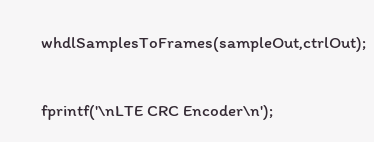whdlSamplesToFrames(sampleOut,ctrlOut);

fprintf('\nLTE CRC Encoder\n');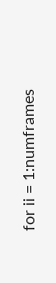for ii = 1:numframes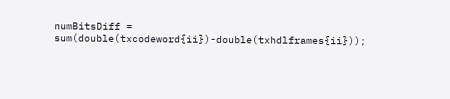numBitsDiff = sum(double(txcodeword{ii})-double(txhdlframes{ii}));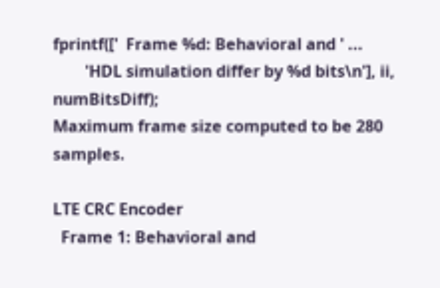fprintf(['  Frame %d: Behavioral and ' ...
        'HDL simulation differ by %d bits\n'], ii, numBitsDiff);
Maximum frame size computed to be 280 samples.

LTE CRC Encoder
  Frame 1: Behavioral and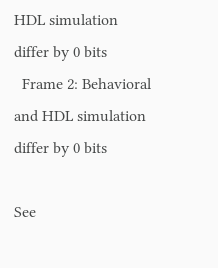HDL simulation differ by 0 bits
  Frame 2: Behavioral and HDL simulation differ by 0 bits

See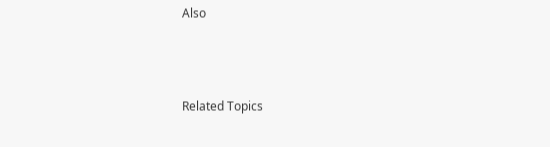Also



Related Topics